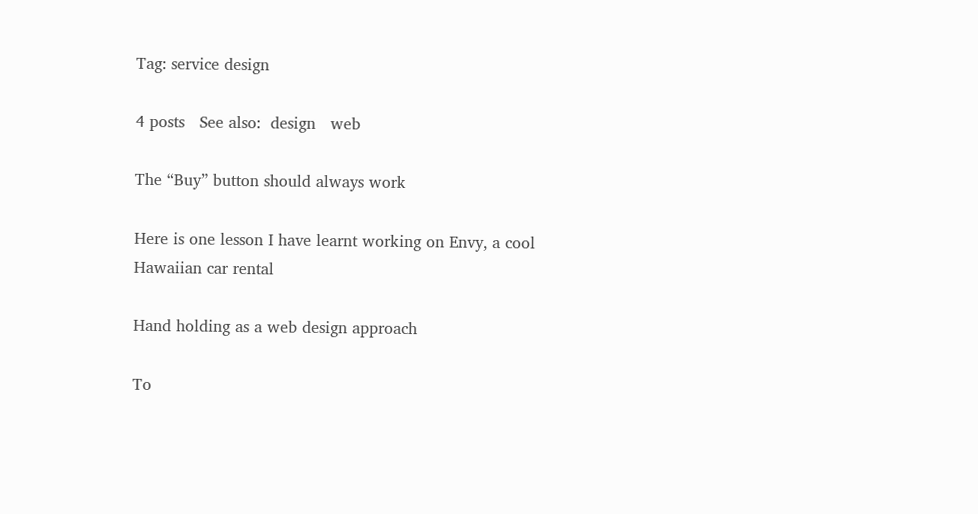Tag: service design

4 posts   See also:  design   web

The “Buy” button should always work

Here is one lesson I have learnt working on Envy, a cool Hawaiian car rental

Hand holding as a web design approach

To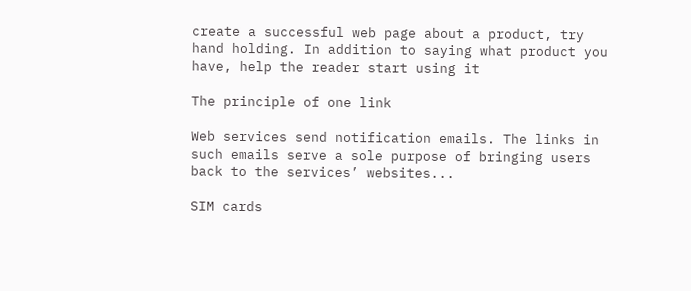create a successful web page about a product, try hand holding. In addition to saying what product you have, help the reader start using it

The principle of one link

Web services send notification emails. The links in such emails serve a sole purpose of bringing users back to the services’ websites...

SIM cards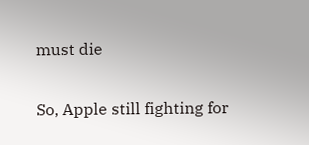must die

So, Apple still fighting for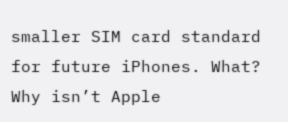smaller SIM card standard for future iPhones. What? Why isn’t Apple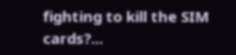fighting to kill the SIM cards?...